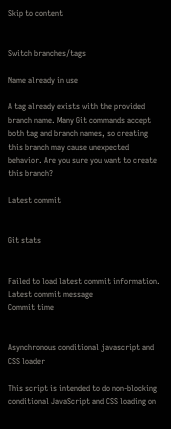Skip to content


Switch branches/tags

Name already in use

A tag already exists with the provided branch name. Many Git commands accept both tag and branch names, so creating this branch may cause unexpected behavior. Are you sure you want to create this branch?

Latest commit


Git stats


Failed to load latest commit information.
Latest commit message
Commit time


Asynchronous conditional javascript and CSS loader

This script is intended to do non-blocking conditional JavaScript and CSS loading on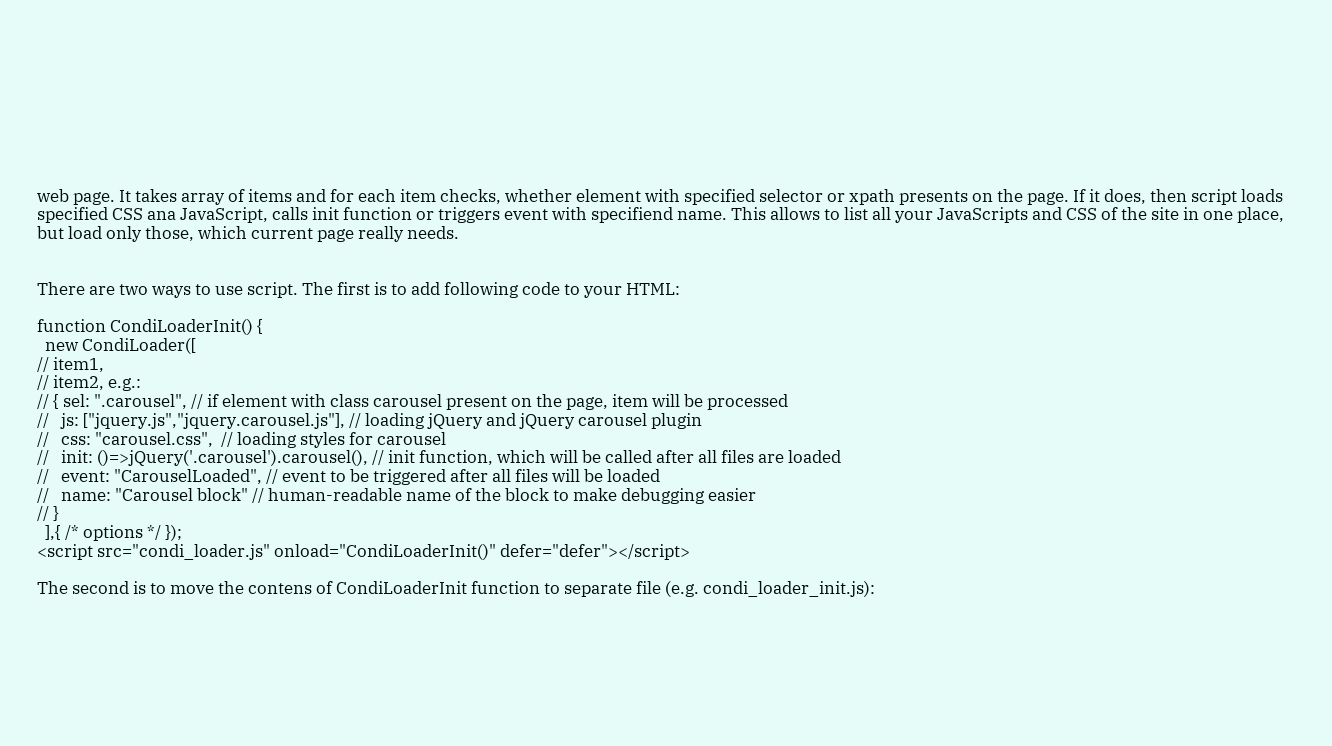web page. It takes array of items and for each item checks, whether element with specified selector or xpath presents on the page. If it does, then script loads specified CSS ana JavaScript, calls init function or triggers event with specifiend name. This allows to list all your JavaScripts and CSS of the site in one place, but load only those, which current page really needs.


There are two ways to use script. The first is to add following code to your HTML:

function CondiLoaderInit() {
  new CondiLoader([
// item1,
// item2, e.g.:
// { sel: ".carousel", // if element with class carousel present on the page, item will be processed
//   js: ["jquery.js","jquery.carousel.js"], // loading jQuery and jQuery carousel plugin
//   css: "carousel.css",  // loading styles for carousel
//   init: ()=>jQuery('.carousel').carousel(), // init function, which will be called after all files are loaded
//   event: "CarouselLoaded", // event to be triggered after all files will be loaded
//   name: "Carousel block" // human-readable name of the block to make debugging easier
// }
  ],{ /* options */ });
<script src="condi_loader.js" onload="CondiLoaderInit()" defer="defer"></script>

The second is to move the contens of CondiLoaderInit function to separate file (e.g. condi_loader_init.js):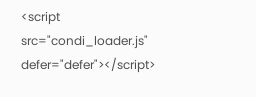<script src="condi_loader.js" defer="defer"></script>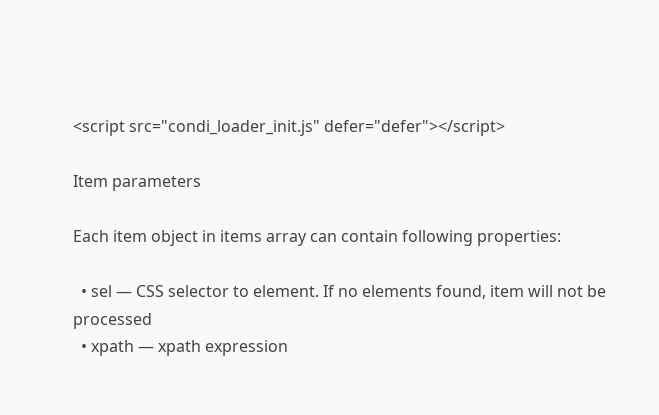<script src="condi_loader_init.js" defer="defer"></script>

Item parameters

Each item object in items array can contain following properties:

  • sel — CSS selector to element. If no elements found, item will not be processed
  • xpath — xpath expression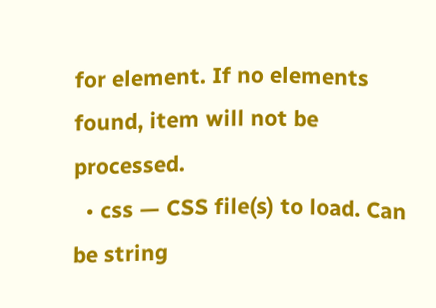for element. If no elements found, item will not be processed.
  • css — CSS file(s) to load. Can be string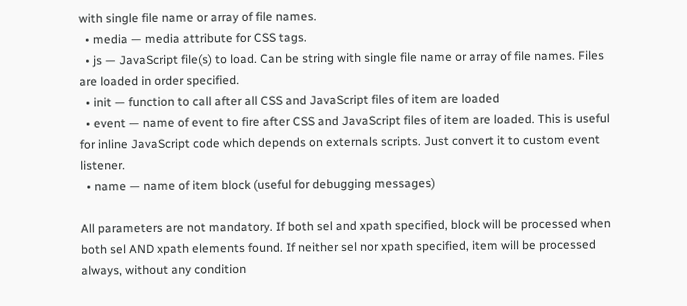with single file name or array of file names.
  • media — media attribute for CSS tags.
  • js — JavaScript file(s) to load. Can be string with single file name or array of file names. Files are loaded in order specified.
  • init — function to call after all CSS and JavaScript files of item are loaded
  • event — name of event to fire after CSS and JavaScript files of item are loaded. This is useful for inline JavaScript code which depends on externals scripts. Just convert it to custom event listener.
  • name — name of item block (useful for debugging messages)

All parameters are not mandatory. If both sel and xpath specified, block will be processed when both sel AND xpath elements found. If neither sel nor xpath specified, item will be processed always, without any condition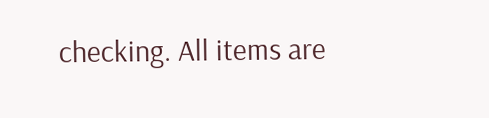checking. All items are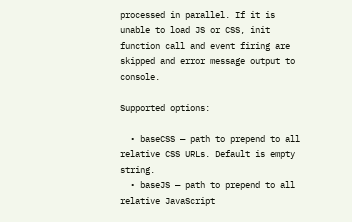processed in parallel. If it is unable to load JS or CSS, init function call and event firing are skipped and error message output to console.

Supported options:

  • baseCSS — path to prepend to all relative CSS URLs. Default is empty string.
  • baseJS — path to prepend to all relative JavaScript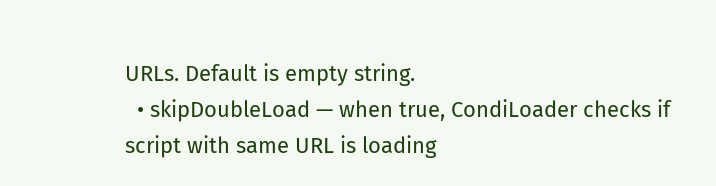URLs. Default is empty string.
  • skipDoubleLoad — when true, CondiLoader checks if script with same URL is loading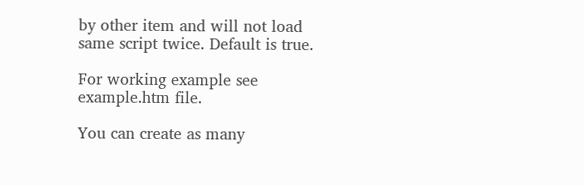by other item and will not load same script twice. Default is true.

For working example see example.htm file.

You can create as many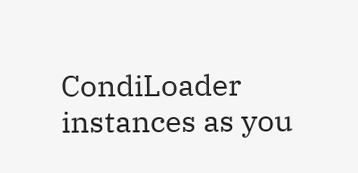CondiLoader instances as you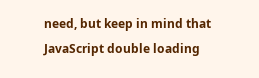need, but keep in mind that JavaScript double loading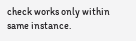check works only within same instance.